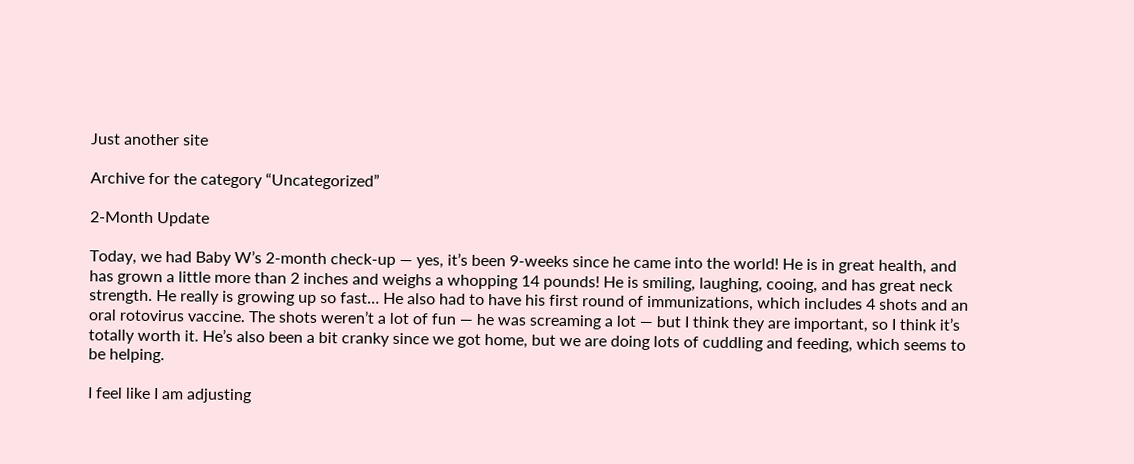Just another site

Archive for the category “Uncategorized”

2-Month Update

Today, we had Baby W’s 2-month check-up — yes, it’s been 9-weeks since he came into the world! He is in great health, and has grown a little more than 2 inches and weighs a whopping 14 pounds! He is smiling, laughing, cooing, and has great neck strength. He really is growing up so fast… He also had to have his first round of immunizations, which includes 4 shots and an oral rotovirus vaccine. The shots weren’t a lot of fun — he was screaming a lot — but I think they are important, so I think it’s totally worth it. He’s also been a bit cranky since we got home, but we are doing lots of cuddling and feeding, which seems to be helping.

I feel like I am adjusting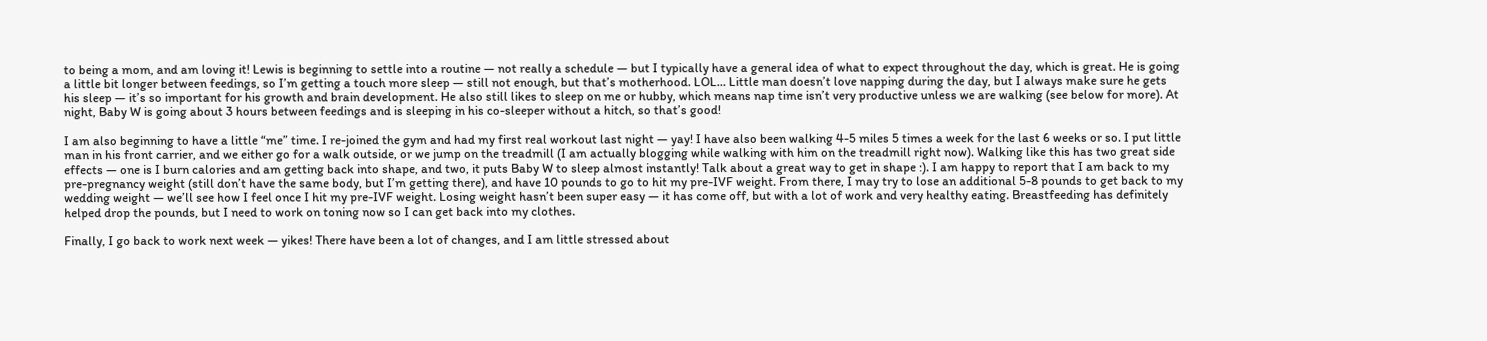to being a mom, and am loving it! Lewis is beginning to settle into a routine — not really a schedule — but I typically have a general idea of what to expect throughout the day, which is great. He is going a little bit longer between feedings, so I’m getting a touch more sleep — still not enough, but that’s motherhood. LOL… Little man doesn’t love napping during the day, but I always make sure he gets his sleep — it’s so important for his growth and brain development. He also still likes to sleep on me or hubby, which means nap time isn’t very productive unless we are walking (see below for more). At night, Baby W is going about 3 hours between feedings and is sleeping in his co-sleeper without a hitch, so that’s good!

I am also beginning to have a little “me” time. I re-joined the gym and had my first real workout last night — yay! I have also been walking 4-5 miles 5 times a week for the last 6 weeks or so. I put little man in his front carrier, and we either go for a walk outside, or we jump on the treadmill (I am actually blogging while walking with him on the treadmill right now). Walking like this has two great side effects — one is I burn calories and am getting back into shape, and two, it puts Baby W to sleep almost instantly! Talk about a great way to get in shape :). I am happy to report that I am back to my pre-pregnancy weight (still don’t have the same body, but I’m getting there), and have 10 pounds to go to hit my pre-IVF weight. From there, I may try to lose an additional 5-8 pounds to get back to my wedding weight — we’ll see how I feel once I hit my pre-IVF weight. Losing weight hasn’t been super easy — it has come off, but with a lot of work and very healthy eating. Breastfeeding has definitely helped drop the pounds, but I need to work on toning now so I can get back into my clothes.

Finally, I go back to work next week — yikes! There have been a lot of changes, and I am little stressed about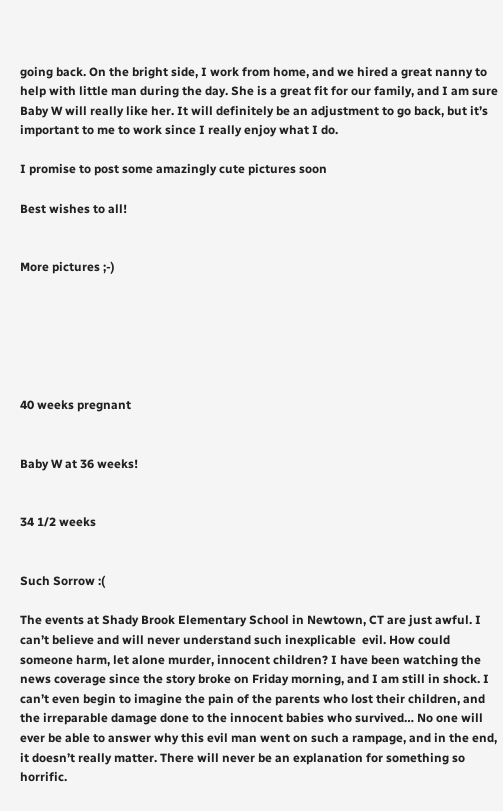going back. On the bright side, I work from home, and we hired a great nanny to help with little man during the day. She is a great fit for our family, and I am sure Baby W will really like her. It will definitely be an adjustment to go back, but it’s important to me to work since I really enjoy what I do.

I promise to post some amazingly cute pictures soon

Best wishes to all!


More pictures ;-)






40 weeks pregnant


Baby W at 36 weeks!


34 1/2 weeks


Such Sorrow :(

The events at Shady Brook Elementary School in Newtown, CT are just awful. I can’t believe and will never understand such inexplicable  evil. How could someone harm, let alone murder, innocent children? I have been watching the news coverage since the story broke on Friday morning, and I am still in shock. I can’t even begin to imagine the pain of the parents who lost their children, and the irreparable damage done to the innocent babies who survived… No one will ever be able to answer why this evil man went on such a rampage, and in the end, it doesn’t really matter. There will never be an explanation for something so horrific.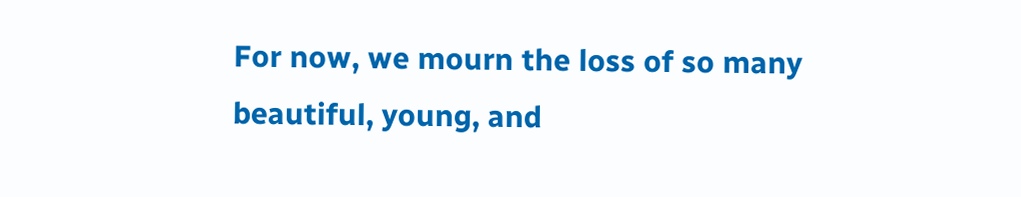For now, we mourn the loss of so many beautiful, young, and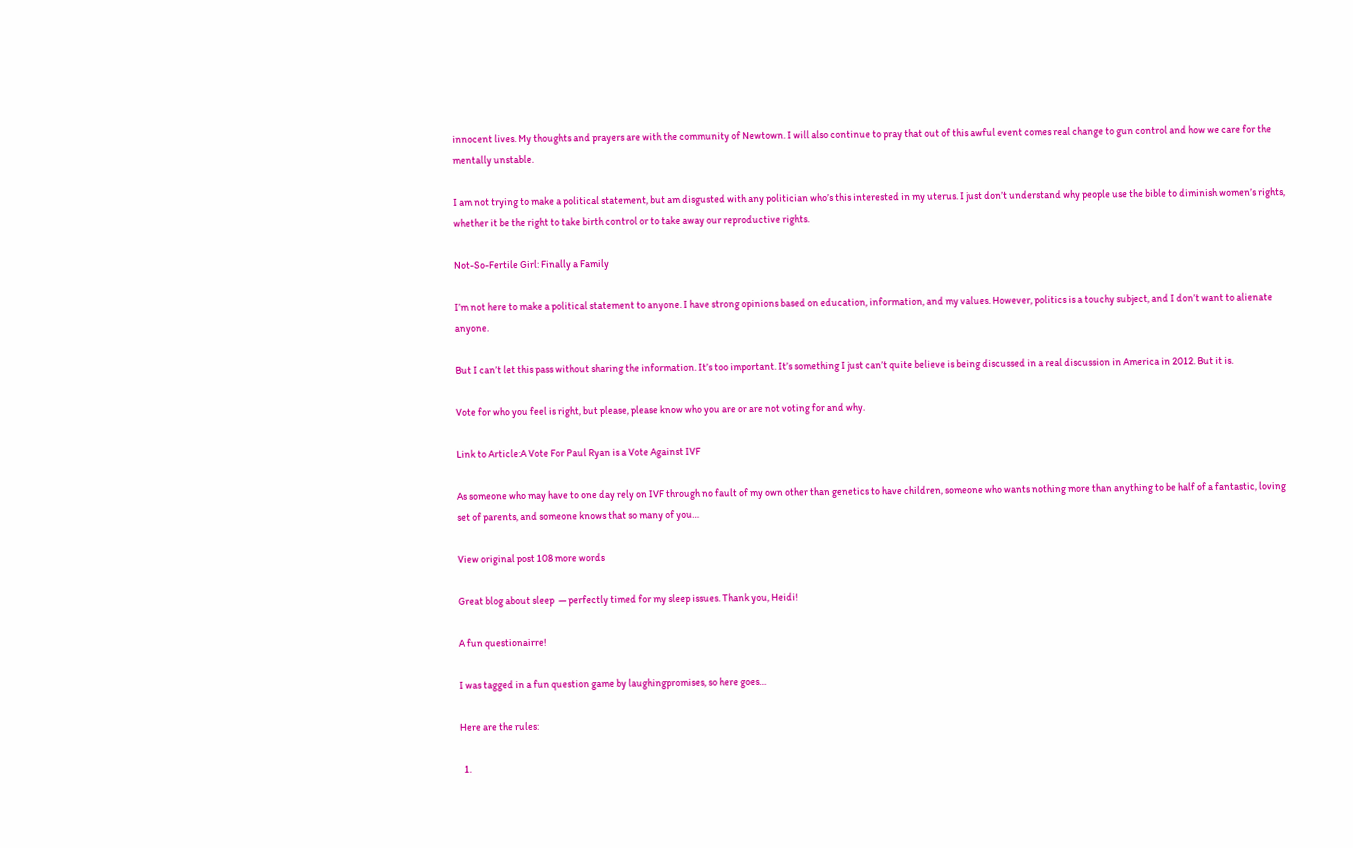innocent lives. My thoughts and prayers are with the community of Newtown. I will also continue to pray that out of this awful event comes real change to gun control and how we care for the mentally unstable.

I am not trying to make a political statement, but am disgusted with any politician who’s this interested in my uterus. I just don’t understand why people use the bible to diminish women’s rights, whether it be the right to take birth control or to take away our reproductive rights.

Not-So-Fertile Girl: Finally a Family

I’m not here to make a political statement to anyone. I have strong opinions based on education, information, and my values. However, politics is a touchy subject, and I don’t want to alienate anyone.

But I can’t let this pass without sharing the information. It’s too important. It’s something I just can’t quite believe is being discussed in a real discussion in America in 2012. But it is.

Vote for who you feel is right, but please, please know who you are or are not voting for and why.

Link to Article:A Vote For Paul Ryan is a Vote Against IVF

As someone who may have to one day rely on IVF through no fault of my own other than genetics to have children, someone who wants nothing more than anything to be half of a fantastic, loving set of parents, and someone knows that so many of you…

View original post 108 more words

Great blog about sleep  — perfectly timed for my sleep issues. Thank you, Heidi!

A fun questionairre!

I was tagged in a fun question game by laughingpromises, so here goes…

Here are the rules:

  1.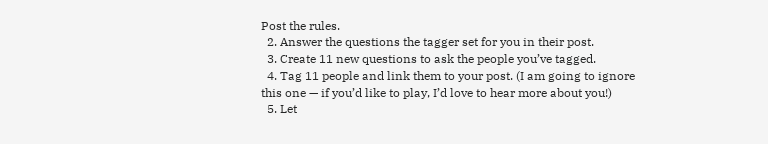Post the rules.
  2. Answer the questions the tagger set for you in their post.
  3. Create 11 new questions to ask the people you’ve tagged.
  4. Tag 11 people and link them to your post. (I am going to ignore this one — if you’d like to play, I’d love to hear more about you!)
  5. Let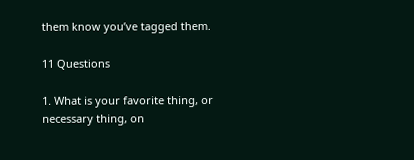them know you’ve tagged them.

11 Questions

1. What is your favorite thing, or necessary thing, on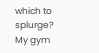which to splurge?
My gym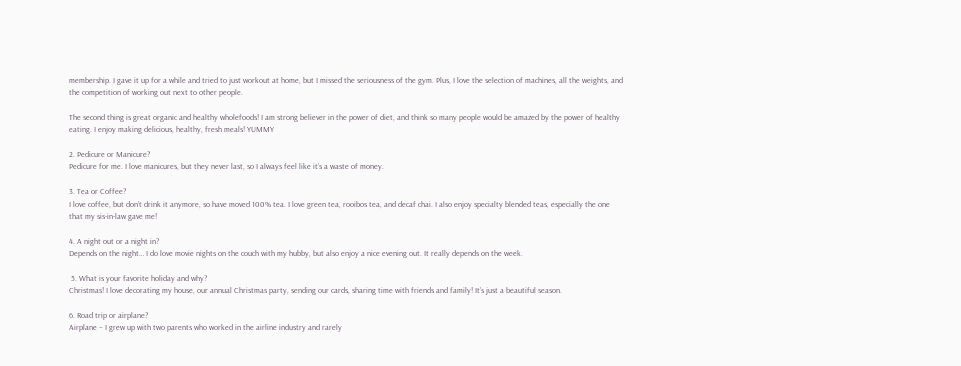membership. I gave it up for a while and tried to just workout at home, but I missed the seriousness of the gym. Plus, I love the selection of machines, all the weights, and the competition of working out next to other people.

The second thing is great organic and healthy wholefoods! I am strong believer in the power of diet, and think so many people would be amazed by the power of healthy eating. I enjoy making delicious, healthy, fresh meals! YUMMY

2. Pedicure or Manicure?
Pedicure for me. I love manicures, but they never last, so I always feel like it’s a waste of money.

3. Tea or Coffee?
I love coffee, but don’t drink it anymore, so have moved 100% tea. I love green tea, rooibos tea, and decaf chai. I also enjoy specialty blended teas, especially the one that my sis-in-law gave me!

4. A night out or a night in?
Depends on the night… I do love movie nights on the couch with my hubby, but also enjoy a nice evening out. It really depends on the week.

 5. What is your favorite holiday and why?
Christmas! I love decorating my house, our annual Christmas party, sending our cards, sharing time with friends and family! It’s just a beautiful season.

6. Road trip or airplane?
Airplane – I grew up with two parents who worked in the airline industry and rarely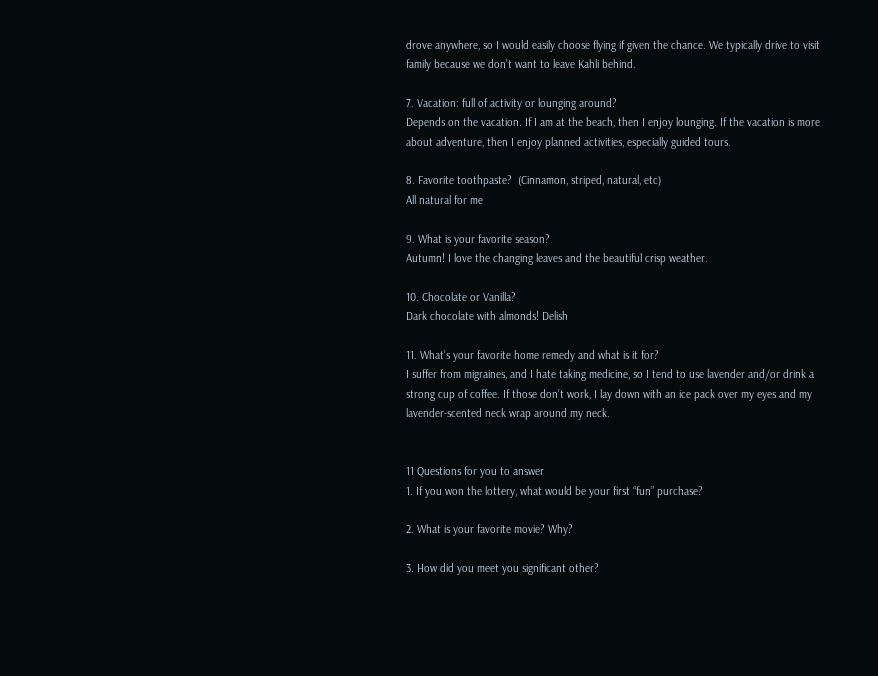drove anywhere, so I would easily choose flying if given the chance. We typically drive to visit family because we don’t want to leave Kahli behind.

7. Vacation: full of activity or lounging around?
Depends on the vacation. If I am at the beach, then I enjoy lounging. If the vacation is more about adventure, then I enjoy planned activities, especially guided tours.

8. Favorite toothpaste?  (Cinnamon, striped, natural, etc)
All natural for me

9. What is your favorite season?
Autumn! I love the changing leaves and the beautiful crisp weather.

10. Chocolate or Vanilla?
Dark chocolate with almonds! Delish

11. What’s your favorite home remedy and what is it for?
I suffer from migraines, and I hate taking medicine, so I tend to use lavender and/or drink a strong cup of coffee. If those don’t work, I lay down with an ice pack over my eyes and my lavender-scented neck wrap around my neck.


11 Questions for you to answer
1. If you won the lottery, what would be your first “fun” purchase?

2. What is your favorite movie? Why?

3. How did you meet you significant other?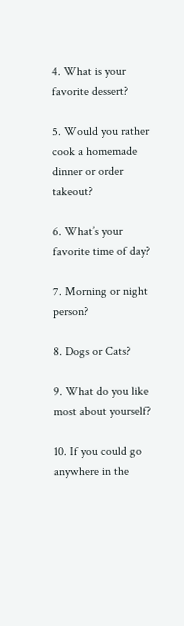4. What is your favorite dessert?

5. Would you rather cook a homemade dinner or order takeout?

6. What’s your favorite time of day?

7. Morning or night person?

8. Dogs or Cats?

9. What do you like most about yourself?

10. If you could go anywhere in the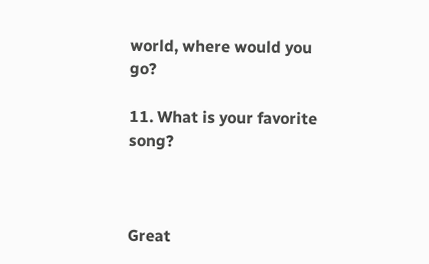world, where would you go?

11. What is your favorite song?



Great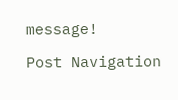message!

Post Navigation